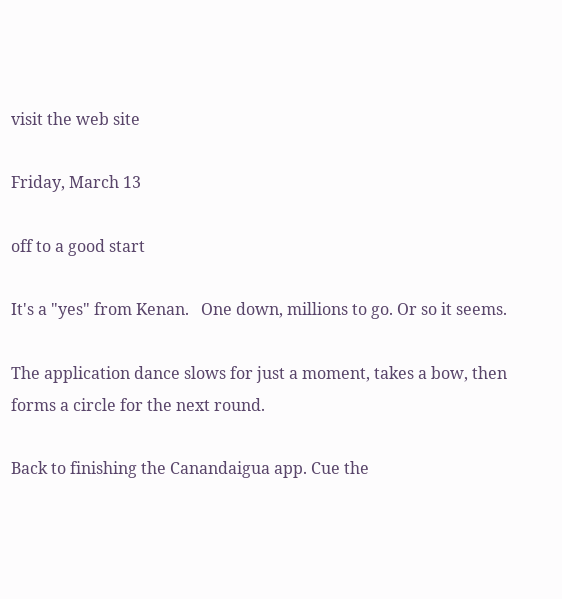visit the web site

Friday, March 13

off to a good start

It's a "yes" from Kenan.   One down, millions to go. Or so it seems.

The application dance slows for just a moment, takes a bow, then forms a circle for the next round.

Back to finishing the Canandaigua app. Cue the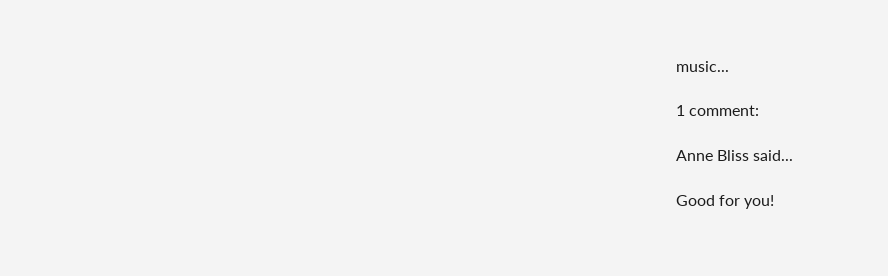music...

1 comment:

Anne Bliss said...

Good for you!